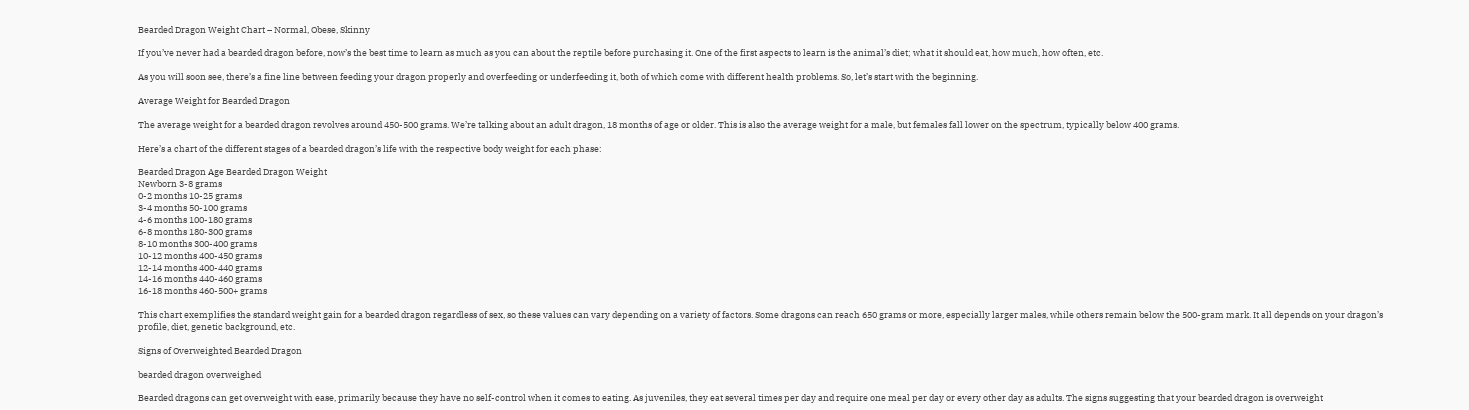Bearded Dragon Weight Chart – Normal, Obese, Skinny

If you’ve never had a bearded dragon before, now’s the best time to learn as much as you can about the reptile before purchasing it. One of the first aspects to learn is the animal’s diet; what it should eat, how much, how often, etc.

As you will soon see, there’s a fine line between feeding your dragon properly and overfeeding or underfeeding it, both of which come with different health problems. So, let’s start with the beginning.

Average Weight for Bearded Dragon

The average weight for a bearded dragon revolves around 450-500 grams. We’re talking about an adult dragon, 18 months of age or older. This is also the average weight for a male, but females fall lower on the spectrum, typically below 400 grams.

Here’s a chart of the different stages of a bearded dragon’s life with the respective body weight for each phase:

Bearded Dragon Age Bearded Dragon Weight
Newborn 3-8 grams
0-2 months 10-25 grams
3-4 months 50-100 grams
4-6 months 100-180 grams
6-8 months 180-300 grams
8-10 months 300-400 grams
10-12 months 400-450 grams
12-14 months 400-440 grams
14-16 months 440-460 grams
16-18 months 460-500+ grams

This chart exemplifies the standard weight gain for a bearded dragon regardless of sex, so these values can vary depending on a variety of factors. Some dragons can reach 650 grams or more, especially larger males, while others remain below the 500-gram mark. It all depends on your dragon’s profile, diet, genetic background, etc.

Signs of Overweighted Bearded Dragon

bearded dragon overweighed

Bearded dragons can get overweight with ease, primarily because they have no self-control when it comes to eating. As juveniles, they eat several times per day and require one meal per day or every other day as adults. The signs suggesting that your bearded dragon is overweight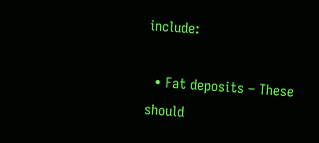include:

  • Fat deposits – These should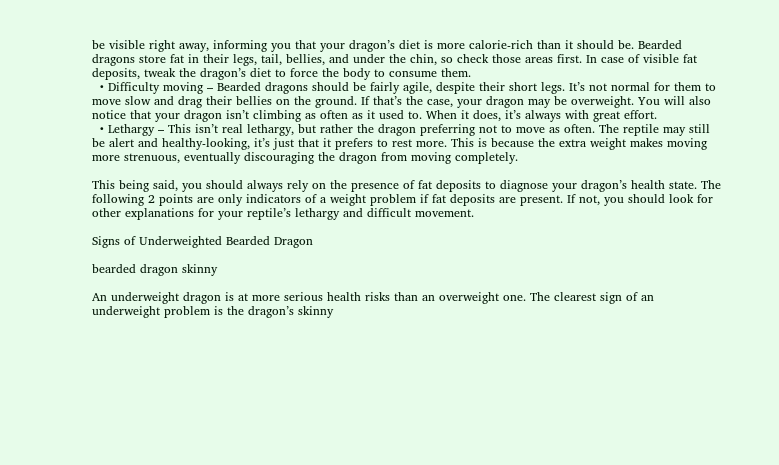be visible right away, informing you that your dragon’s diet is more calorie-rich than it should be. Bearded dragons store fat in their legs, tail, bellies, and under the chin, so check those areas first. In case of visible fat deposits, tweak the dragon’s diet to force the body to consume them.
  • Difficulty moving – Bearded dragons should be fairly agile, despite their short legs. It’s not normal for them to move slow and drag their bellies on the ground. If that’s the case, your dragon may be overweight. You will also notice that your dragon isn’t climbing as often as it used to. When it does, it’s always with great effort.
  • Lethargy – This isn’t real lethargy, but rather the dragon preferring not to move as often. The reptile may still be alert and healthy-looking, it’s just that it prefers to rest more. This is because the extra weight makes moving more strenuous, eventually discouraging the dragon from moving completely.

This being said, you should always rely on the presence of fat deposits to diagnose your dragon’s health state. The following 2 points are only indicators of a weight problem if fat deposits are present. If not, you should look for other explanations for your reptile’s lethargy and difficult movement.

Signs of Underweighted Bearded Dragon

bearded dragon skinny

An underweight dragon is at more serious health risks than an overweight one. The clearest sign of an underweight problem is the dragon’s skinny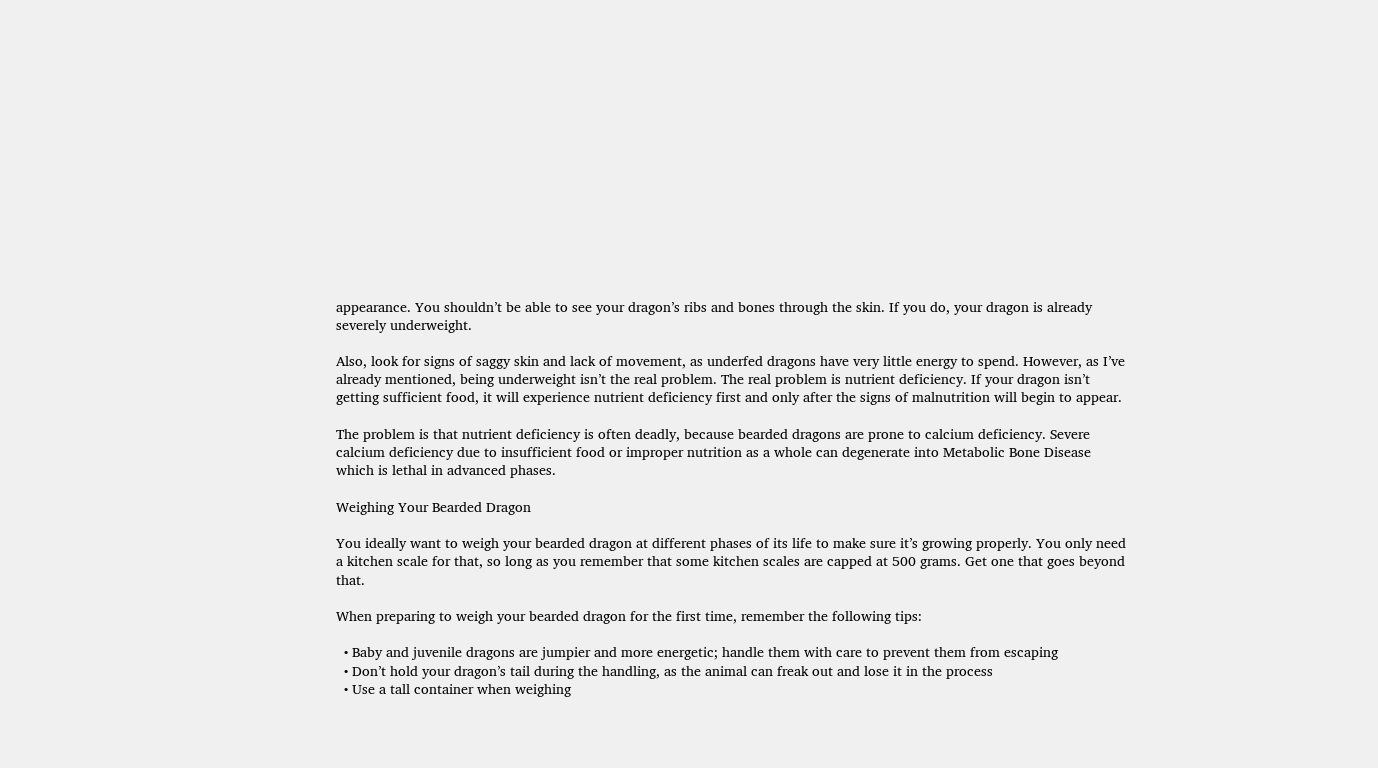appearance. You shouldn’t be able to see your dragon’s ribs and bones through the skin. If you do, your dragon is already severely underweight.

Also, look for signs of saggy skin and lack of movement, as underfed dragons have very little energy to spend. However, as I’ve already mentioned, being underweight isn’t the real problem. The real problem is nutrient deficiency. If your dragon isn’t getting sufficient food, it will experience nutrient deficiency first and only after the signs of malnutrition will begin to appear.

The problem is that nutrient deficiency is often deadly, because bearded dragons are prone to calcium deficiency. Severe calcium deficiency due to insufficient food or improper nutrition as a whole can degenerate into Metabolic Bone Disease which is lethal in advanced phases.

Weighing Your Bearded Dragon

You ideally want to weigh your bearded dragon at different phases of its life to make sure it’s growing properly. You only need a kitchen scale for that, so long as you remember that some kitchen scales are capped at 500 grams. Get one that goes beyond that.

When preparing to weigh your bearded dragon for the first time, remember the following tips:

  • Baby and juvenile dragons are jumpier and more energetic; handle them with care to prevent them from escaping
  • Don’t hold your dragon’s tail during the handling, as the animal can freak out and lose it in the process
  • Use a tall container when weighing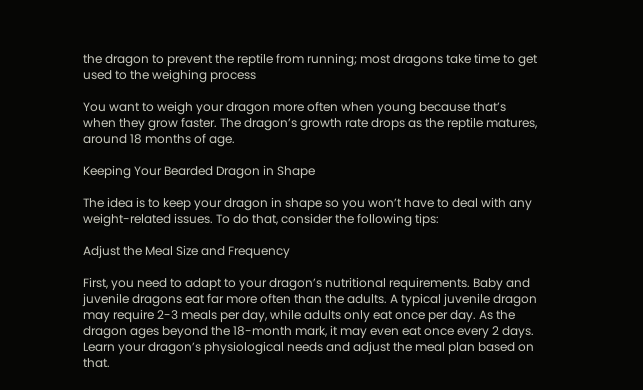the dragon to prevent the reptile from running; most dragons take time to get used to the weighing process

You want to weigh your dragon more often when young because that’s when they grow faster. The dragon’s growth rate drops as the reptile matures, around 18 months of age.

Keeping Your Bearded Dragon in Shape

The idea is to keep your dragon in shape so you won’t have to deal with any weight-related issues. To do that, consider the following tips:

Adjust the Meal Size and Frequency

First, you need to adapt to your dragon’s nutritional requirements. Baby and juvenile dragons eat far more often than the adults. A typical juvenile dragon may require 2-3 meals per day, while adults only eat once per day. As the dragon ages beyond the 18-month mark, it may even eat once every 2 days. Learn your dragon’s physiological needs and adjust the meal plan based on that.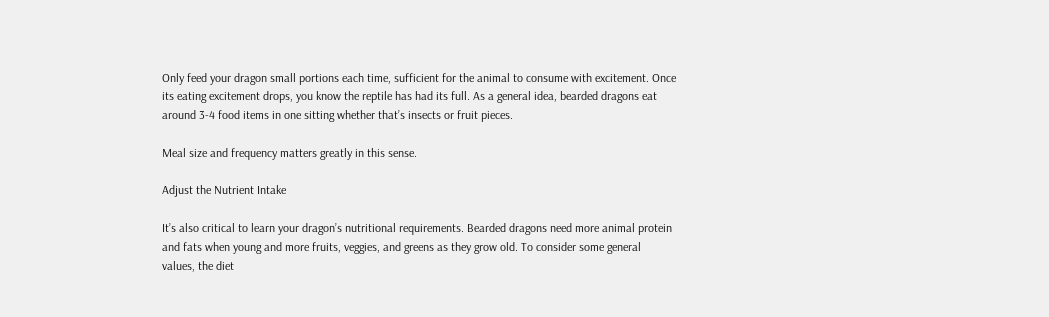Only feed your dragon small portions each time, sufficient for the animal to consume with excitement. Once its eating excitement drops, you know the reptile has had its full. As a general idea, bearded dragons eat around 3-4 food items in one sitting whether that’s insects or fruit pieces.

Meal size and frequency matters greatly in this sense.

Adjust the Nutrient Intake

It’s also critical to learn your dragon’s nutritional requirements. Bearded dragons need more animal protein and fats when young and more fruits, veggies, and greens as they grow old. To consider some general values, the diet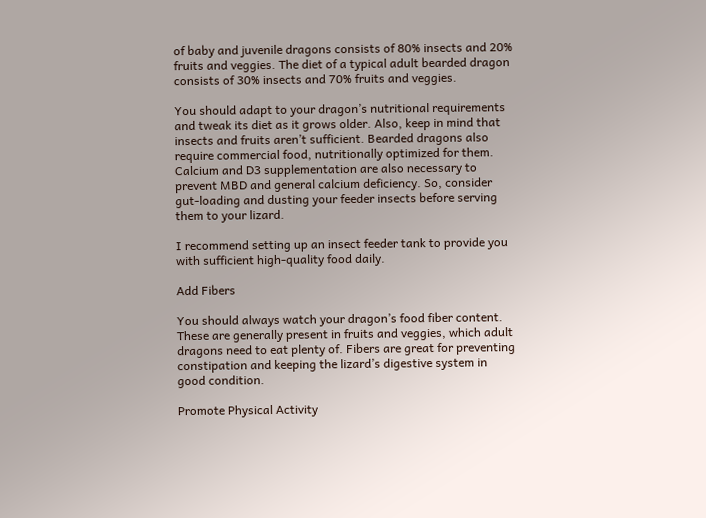of baby and juvenile dragons consists of 80% insects and 20% fruits and veggies. The diet of a typical adult bearded dragon consists of 30% insects and 70% fruits and veggies.

You should adapt to your dragon’s nutritional requirements and tweak its diet as it grows older. Also, keep in mind that insects and fruits aren’t sufficient. Bearded dragons also require commercial food, nutritionally optimized for them. Calcium and D3 supplementation are also necessary to prevent MBD and general calcium deficiency. So, consider gut-loading and dusting your feeder insects before serving them to your lizard.

I recommend setting up an insect feeder tank to provide you with sufficient high-quality food daily.

Add Fibers

You should always watch your dragon’s food fiber content. These are generally present in fruits and veggies, which adult dragons need to eat plenty of. Fibers are great for preventing constipation and keeping the lizard’s digestive system in good condition.

Promote Physical Activity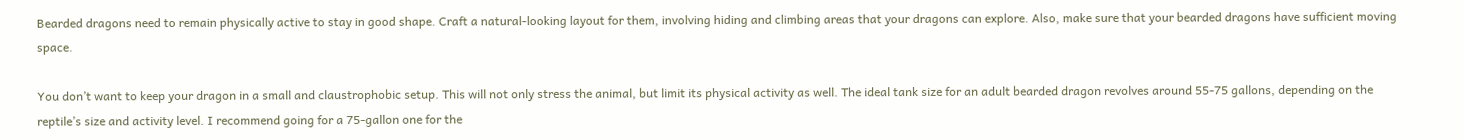Bearded dragons need to remain physically active to stay in good shape. Craft a natural-looking layout for them, involving hiding and climbing areas that your dragons can explore. Also, make sure that your bearded dragons have sufficient moving space.

You don’t want to keep your dragon in a small and claustrophobic setup. This will not only stress the animal, but limit its physical activity as well. The ideal tank size for an adult bearded dragon revolves around 55-75 gallons, depending on the reptile’s size and activity level. I recommend going for a 75-gallon one for the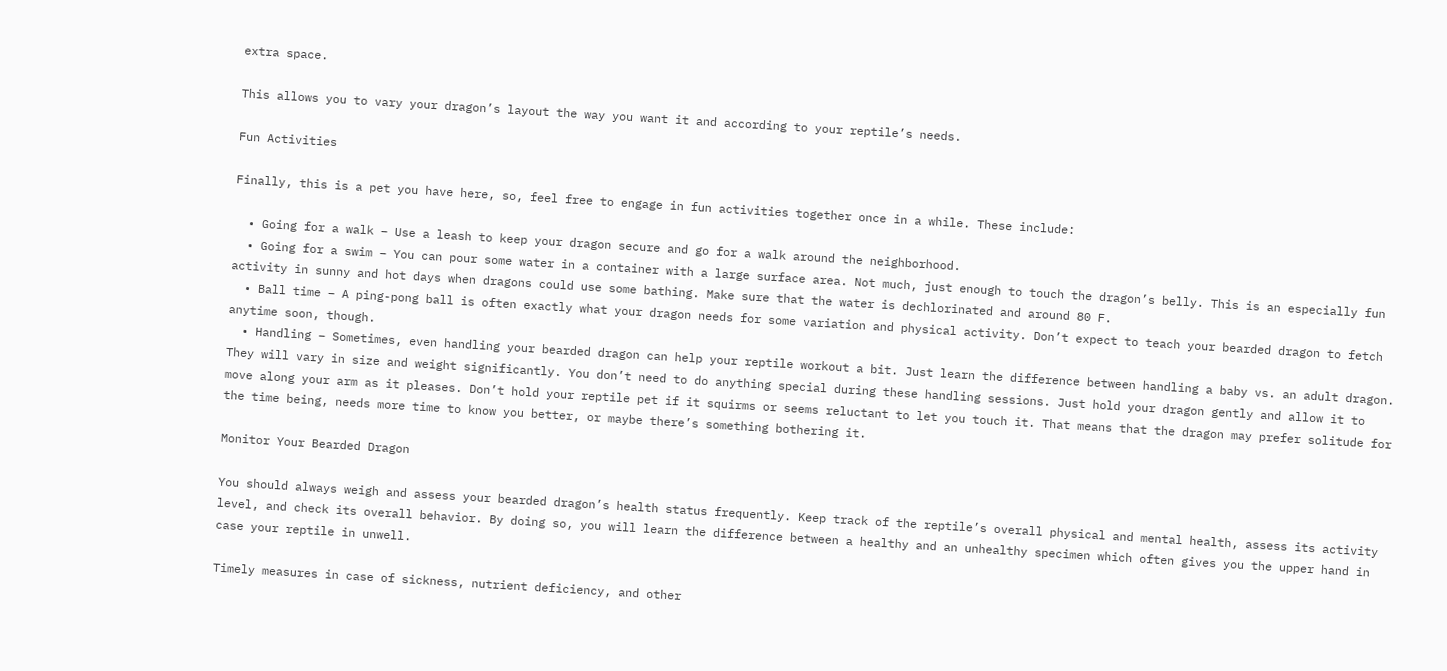extra space.

This allows you to vary your dragon’s layout the way you want it and according to your reptile’s needs.

Fun Activities

Finally, this is a pet you have here, so, feel free to engage in fun activities together once in a while. These include:

  • Going for a walk – Use a leash to keep your dragon secure and go for a walk around the neighborhood.
  • Going for a swim – You can pour some water in a container with a large surface area. Not much, just enough to touch the dragon’s belly. This is an especially fun activity in sunny and hot days when dragons could use some bathing. Make sure that the water is dechlorinated and around 80 F.
  • Ball time – A ping-pong ball is often exactly what your dragon needs for some variation and physical activity. Don’t expect to teach your bearded dragon to fetch anytime soon, though.
  • Handling – Sometimes, even handling your bearded dragon can help your reptile workout a bit. Just learn the difference between handling a baby vs. an adult dragon. They will vary in size and weight significantly. You don’t need to do anything special during these handling sessions. Just hold your dragon gently and allow it to move along your arm as it pleases. Don’t hold your reptile pet if it squirms or seems reluctant to let you touch it. That means that the dragon may prefer solitude for the time being, needs more time to know you better, or maybe there’s something bothering it.

Monitor Your Bearded Dragon

You should always weigh and assess your bearded dragon’s health status frequently. Keep track of the reptile’s overall physical and mental health, assess its activity level, and check its overall behavior. By doing so, you will learn the difference between a healthy and an unhealthy specimen which often gives you the upper hand in case your reptile in unwell.

Timely measures in case of sickness, nutrient deficiency, and other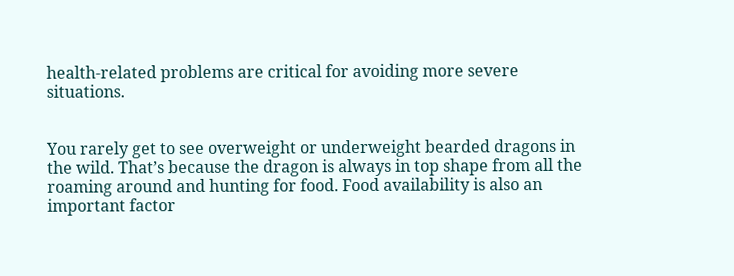health-related problems are critical for avoiding more severe situations.


You rarely get to see overweight or underweight bearded dragons in the wild. That’s because the dragon is always in top shape from all the roaming around and hunting for food. Food availability is also an important factor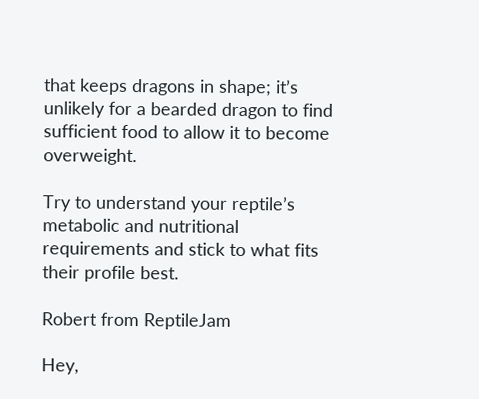that keeps dragons in shape; it’s unlikely for a bearded dragon to find sufficient food to allow it to become overweight.

Try to understand your reptile’s metabolic and nutritional requirements and stick to what fits their profile best.

Robert from ReptileJam

Hey,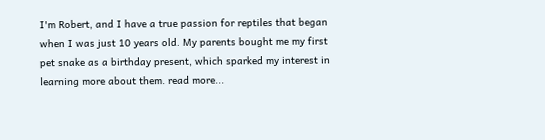I'm Robert, and I have a true passion for reptiles that began when I was just 10 years old. My parents bought me my first pet snake as a birthday present, which sparked my interest in learning more about them. read more...